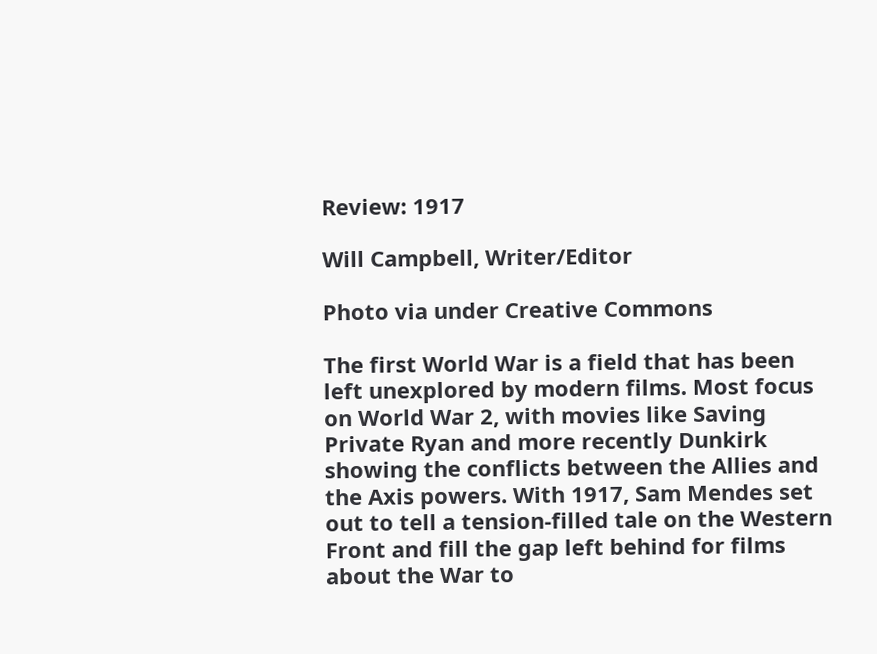Review: 1917

Will Campbell, Writer/Editor

Photo via under Creative Commons

The first World War is a field that has been left unexplored by modern films. Most focus on World War 2, with movies like Saving Private Ryan and more recently Dunkirk showing the conflicts between the Allies and the Axis powers. With 1917, Sam Mendes set out to tell a tension-filled tale on the Western Front and fill the gap left behind for films about the War to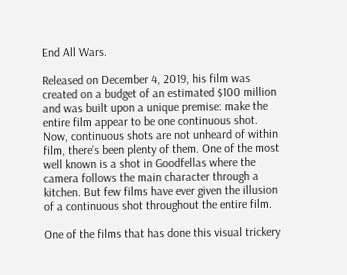End All Wars.

Released on December 4, 2019, his film was created on a budget of an estimated $100 million and was built upon a unique premise: make the entire film appear to be one continuous shot. Now, continuous shots are not unheard of within film, there’s been plenty of them. One of the most well known is a shot in Goodfellas where the camera follows the main character through a kitchen. But few films have ever given the illusion of a continuous shot throughout the entire film.

One of the films that has done this visual trickery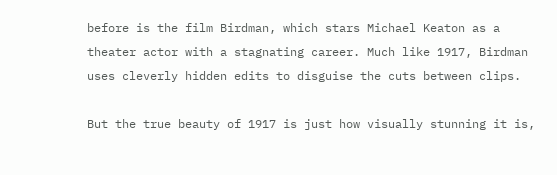before is the film Birdman, which stars Michael Keaton as a theater actor with a stagnating career. Much like 1917, Birdman uses cleverly hidden edits to disguise the cuts between clips.

But the true beauty of 1917 is just how visually stunning it is,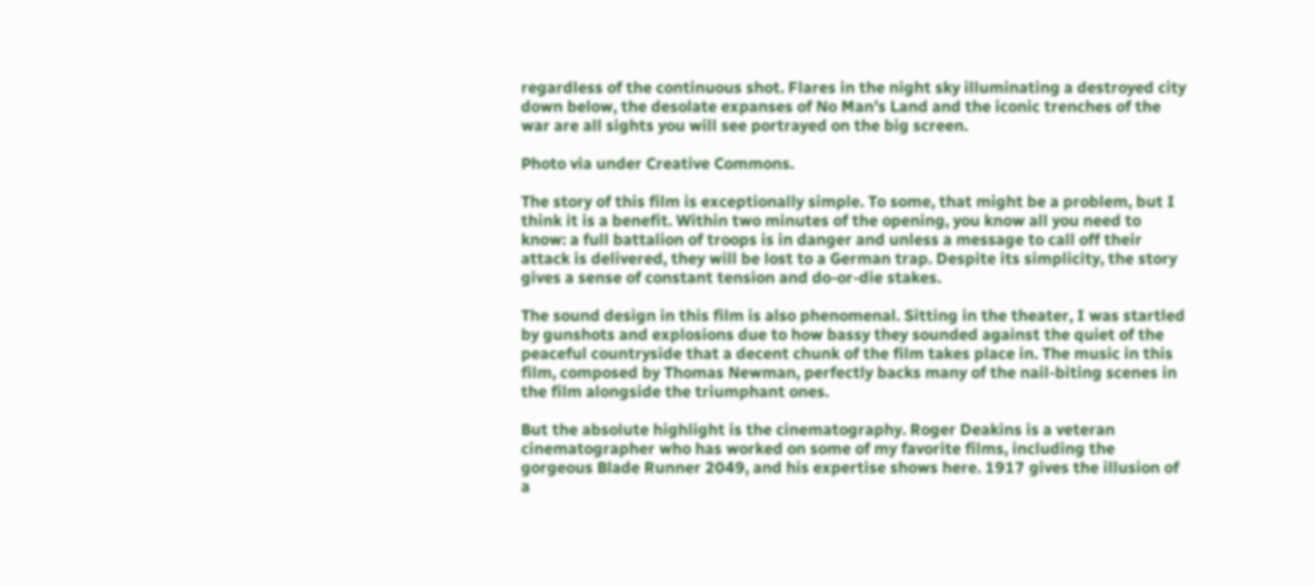regardless of the continuous shot. Flares in the night sky illuminating a destroyed city down below, the desolate expanses of No Man’s Land and the iconic trenches of the war are all sights you will see portrayed on the big screen.

Photo via under Creative Commons.

The story of this film is exceptionally simple. To some, that might be a problem, but I think it is a benefit. Within two minutes of the opening, you know all you need to know: a full battalion of troops is in danger and unless a message to call off their attack is delivered, they will be lost to a German trap. Despite its simplicity, the story gives a sense of constant tension and do-or-die stakes.

The sound design in this film is also phenomenal. Sitting in the theater, I was startled by gunshots and explosions due to how bassy they sounded against the quiet of the peaceful countryside that a decent chunk of the film takes place in. The music in this film, composed by Thomas Newman, perfectly backs many of the nail-biting scenes in the film alongside the triumphant ones.

But the absolute highlight is the cinematography. Roger Deakins is a veteran cinematographer who has worked on some of my favorite films, including the gorgeous Blade Runner 2049, and his expertise shows here. 1917 gives the illusion of a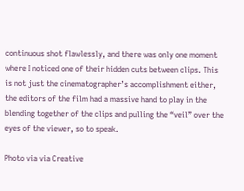continuous shot flawlessly, and there was only one moment where I noticed one of their hidden cuts between clips. This is not just the cinematographer’s accomplishment either, the editors of the film had a massive hand to play in the blending together of the clips and pulling the “veil” over the eyes of the viewer, so to speak.

Photo via via Creative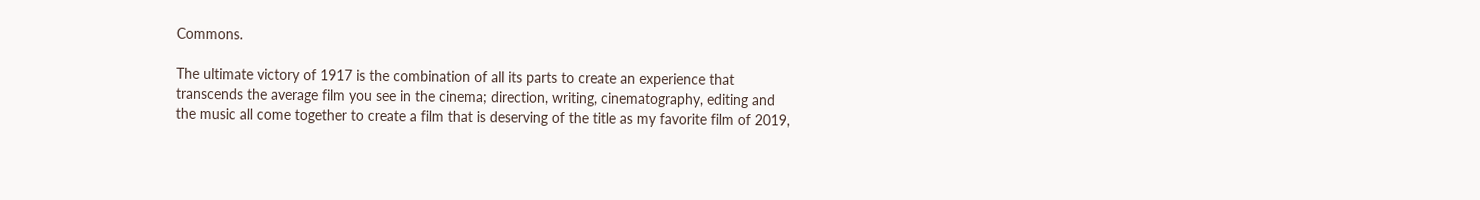Commons.

The ultimate victory of 1917 is the combination of all its parts to create an experience that transcends the average film you see in the cinema; direction, writing, cinematography, editing and the music all come together to create a film that is deserving of the title as my favorite film of 2019,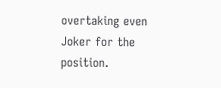overtaking even Joker for the position.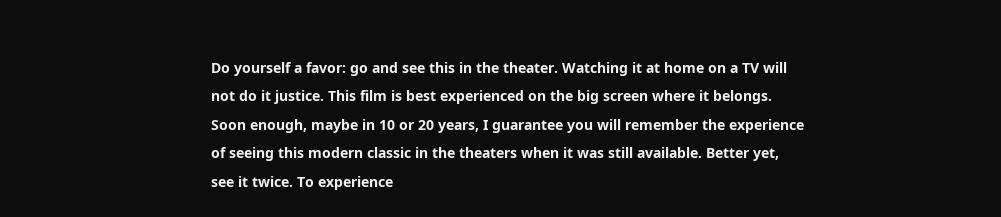Do yourself a favor: go and see this in the theater. Watching it at home on a TV will not do it justice. This film is best experienced on the big screen where it belongs. Soon enough, maybe in 10 or 20 years, I guarantee you will remember the experience of seeing this modern classic in the theaters when it was still available. Better yet, see it twice. To experience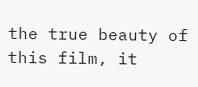the true beauty of this film, it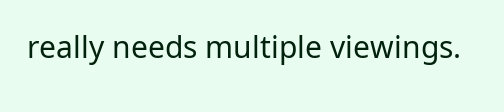really needs multiple viewings.